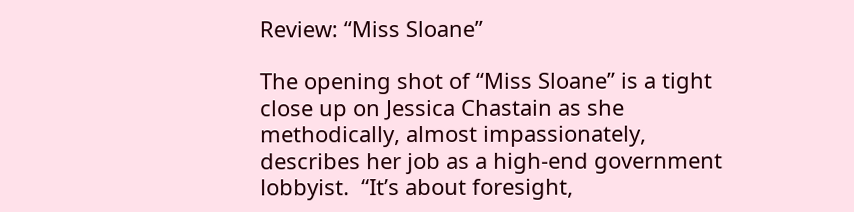Review: “Miss Sloane”

The opening shot of “Miss Sloane” is a tight close up on Jessica Chastain as she methodically, almost impassionately, describes her job as a high-end government lobbyist.  “It’s about foresight,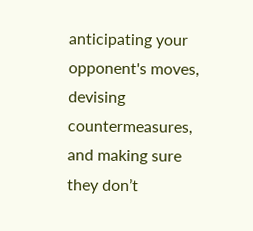anticipating your opponent's moves, devising countermeasures, and making sure they don’t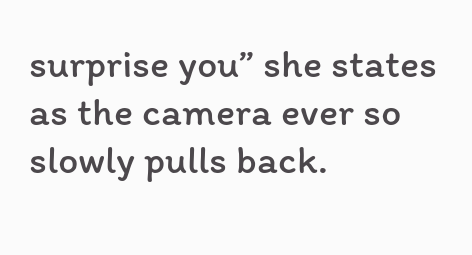surprise you” she states as the camera ever so slowly pulls back.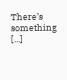There’s something [...]